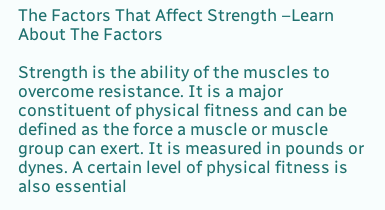The Factors That Affect Strength –Learn About The Factors

Strength is the ability of the muscles to overcome resistance. It is a major constituent of physical fitness and can be defined as the force a muscle or muscle group can exert. It is measured in pounds or dynes. A certain level of physical fitness is also essential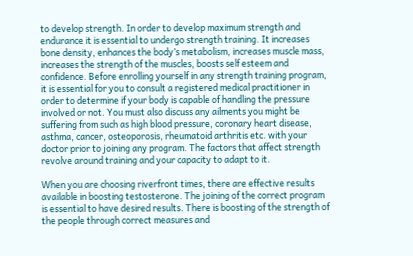to develop strength. In order to develop maximum strength and endurance it is essential to undergo strength training. It increases bone density, enhances the body’s metabolism, increases muscle mass, increases the strength of the muscles, boosts self esteem and confidence. Before enrolling yourself in any strength training program, it is essential for you to consult a registered medical practitioner in order to determine if your body is capable of handling the pressure involved or not. You must also discuss any ailments you might be suffering from such as high blood pressure, coronary heart disease, asthma, cancer, osteoporosis, rheumatoid arthritis etc. with your doctor prior to joining any program. The factors that affect strength revolve around training and your capacity to adapt to it.

When you are choosing riverfront times, there are effective results available in boosting testosterone. The joining of the correct program is essential to have desired results. There is boosting of the strength of the people through correct measures and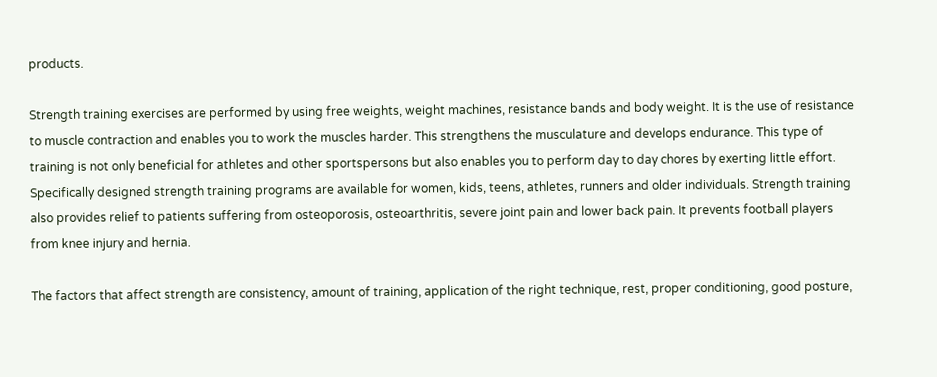products.

Strength training exercises are performed by using free weights, weight machines, resistance bands and body weight. It is the use of resistance to muscle contraction and enables you to work the muscles harder. This strengthens the musculature and develops endurance. This type of training is not only beneficial for athletes and other sportspersons but also enables you to perform day to day chores by exerting little effort. Specifically designed strength training programs are available for women, kids, teens, athletes, runners and older individuals. Strength training also provides relief to patients suffering from osteoporosis, osteoarthritis, severe joint pain and lower back pain. It prevents football players from knee injury and hernia.

The factors that affect strength are consistency, amount of training, application of the right technique, rest, proper conditioning, good posture,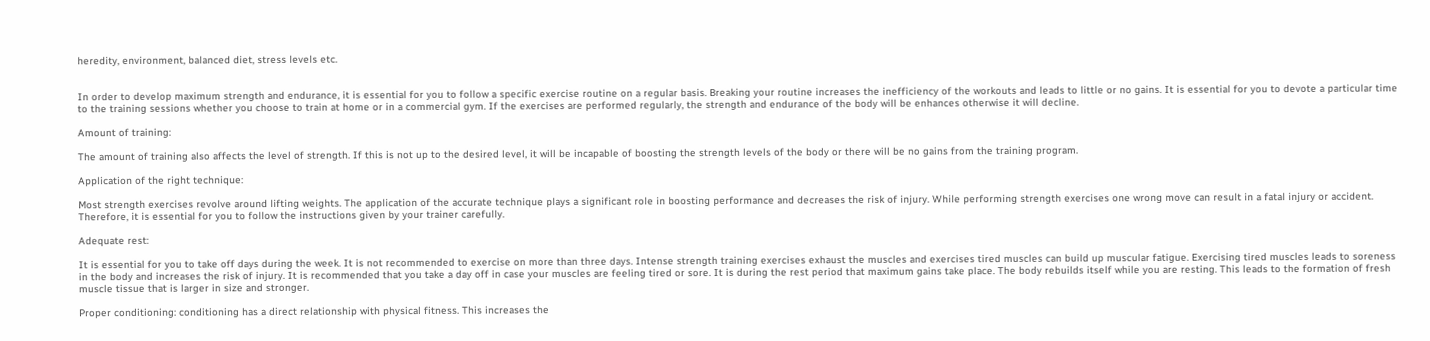heredity, environment, balanced diet, stress levels etc.


In order to develop maximum strength and endurance, it is essential for you to follow a specific exercise routine on a regular basis. Breaking your routine increases the inefficiency of the workouts and leads to little or no gains. It is essential for you to devote a particular time to the training sessions whether you choose to train at home or in a commercial gym. If the exercises are performed regularly, the strength and endurance of the body will be enhances otherwise it will decline.

Amount of training:

The amount of training also affects the level of strength. If this is not up to the desired level, it will be incapable of boosting the strength levels of the body or there will be no gains from the training program.

Application of the right technique:

Most strength exercises revolve around lifting weights. The application of the accurate technique plays a significant role in boosting performance and decreases the risk of injury. While performing strength exercises one wrong move can result in a fatal injury or accident. Therefore, it is essential for you to follow the instructions given by your trainer carefully.

Adequate rest:

It is essential for you to take off days during the week. It is not recommended to exercise on more than three days. Intense strength training exercises exhaust the muscles and exercises tired muscles can build up muscular fatigue. Exercising tired muscles leads to soreness in the body and increases the risk of injury. It is recommended that you take a day off in case your muscles are feeling tired or sore. It is during the rest period that maximum gains take place. The body rebuilds itself while you are resting. This leads to the formation of fresh muscle tissue that is larger in size and stronger.

Proper conditioning: conditioning has a direct relationship with physical fitness. This increases the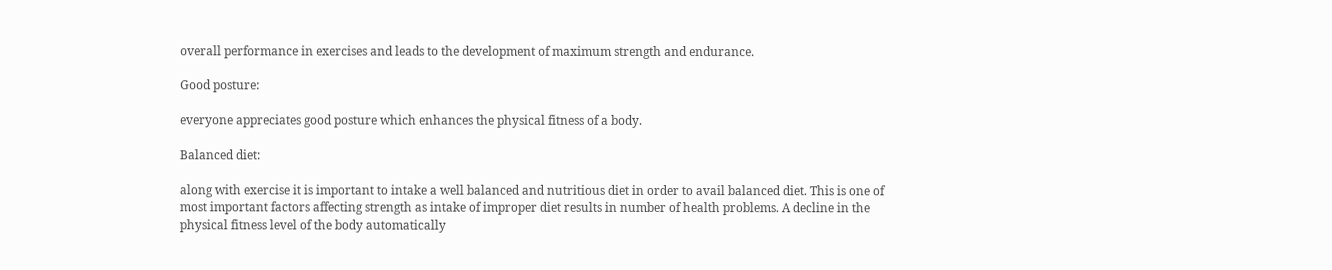overall performance in exercises and leads to the development of maximum strength and endurance.

Good posture:

everyone appreciates good posture which enhances the physical fitness of a body.

Balanced diet:

along with exercise it is important to intake a well balanced and nutritious diet in order to avail balanced diet. This is one of most important factors affecting strength as intake of improper diet results in number of health problems. A decline in the physical fitness level of the body automatically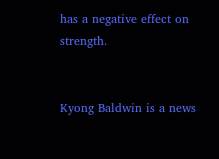has a negative effect on strength.


Kyong Baldwin is a news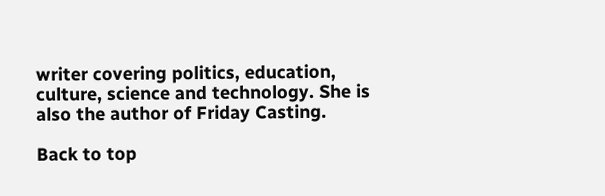writer covering politics, education, culture, science and technology. She is also the author of Friday Casting.

Back to top